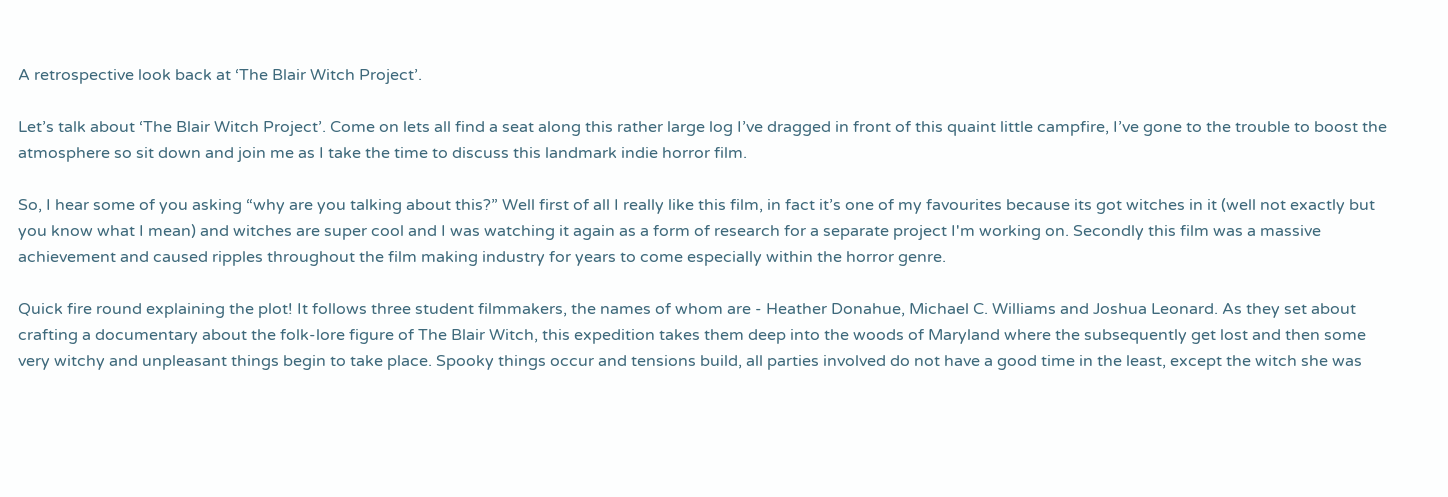A retrospective look back at ‘The Blair Witch Project’.

Let’s talk about ‘The Blair Witch Project’. Come on lets all find a seat along this rather large log I’ve dragged in front of this quaint little campfire, I’ve gone to the trouble to boost the atmosphere so sit down and join me as I take the time to discuss this landmark indie horror film.

So, I hear some of you asking “why are you talking about this?” Well first of all I really like this film, in fact it’s one of my favourites because its got witches in it (well not exactly but you know what I mean) and witches are super cool and I was watching it again as a form of research for a separate project I'm working on. Secondly this film was a massive achievement and caused ripples throughout the film making industry for years to come especially within the horror genre.

Quick fire round explaining the plot! It follows three student filmmakers, the names of whom are - Heather Donahue, Michael C. Williams and Joshua Leonard. As they set about crafting a documentary about the folk-lore figure of The Blair Witch, this expedition takes them deep into the woods of Maryland where the subsequently get lost and then some very witchy and unpleasant things begin to take place. Spooky things occur and tensions build, all parties involved do not have a good time in the least, except the witch she was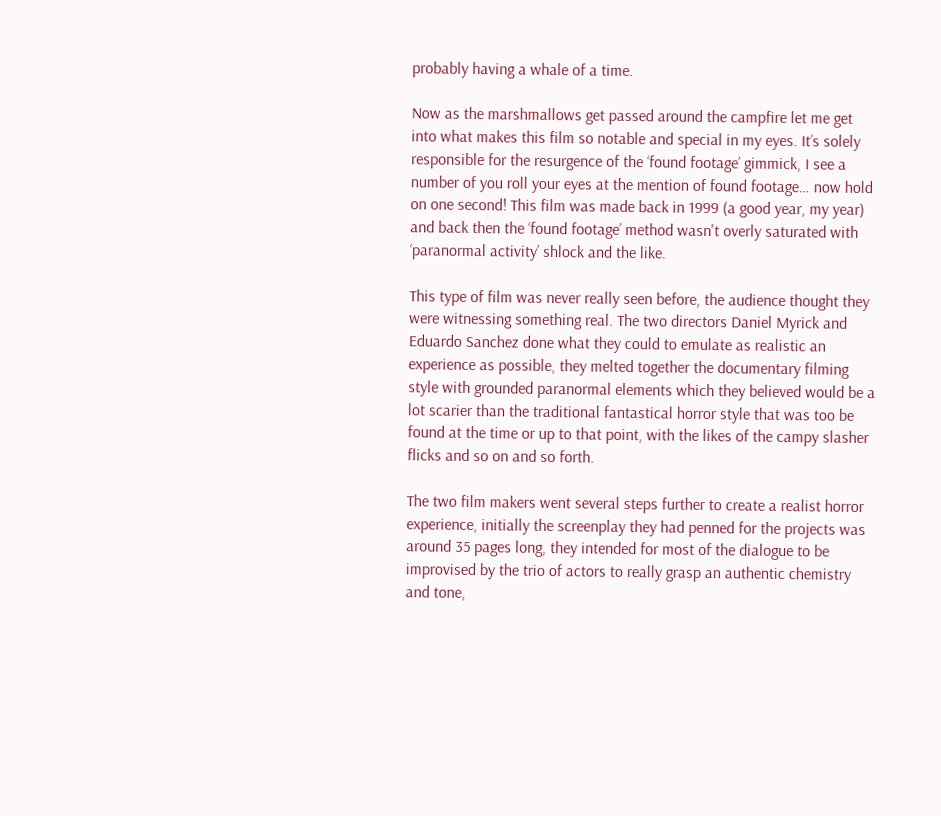probably having a whale of a time.

Now as the marshmallows get passed around the campfire let me get into what makes this film so notable and special in my eyes. It’s solely responsible for the resurgence of the ‘found footage’ gimmick, I see a number of you roll your eyes at the mention of found footage… now hold on one second! This film was made back in 1999 (a good year, my year) and back then the ‘found footage’ method wasn't overly saturated with ‘paranormal activity’ shlock and the like.

This type of film was never really seen before, the audience thought they were witnessing something real. The two directors Daniel Myrick and Eduardo Sanchez done what they could to emulate as realistic an experience as possible, they melted together the documentary filming style with grounded paranormal elements which they believed would be a lot scarier than the traditional fantastical horror style that was too be found at the time or up to that point, with the likes of the campy slasher flicks and so on and so forth.

The two film makers went several steps further to create a realist horror experience, initially the screenplay they had penned for the projects was around 35 pages long, they intended for most of the dialogue to be improvised by the trio of actors to really grasp an authentic chemistry and tone,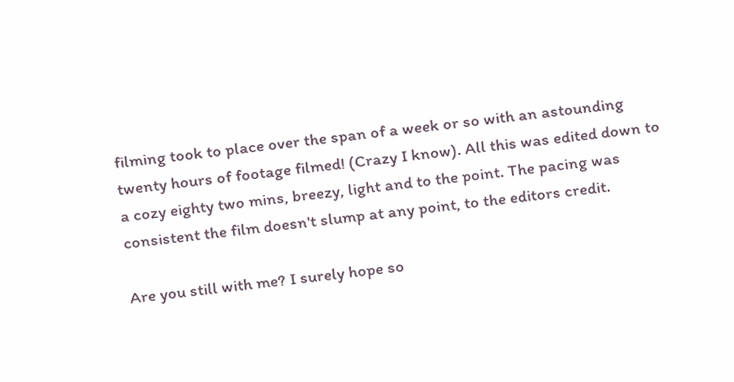filming took to place over the span of a week or so with an astounding twenty hours of footage filmed! (Crazy I know). All this was edited down to a cozy eighty two mins, breezy, light and to the point. The pacing was consistent the film doesn't slump at any point, to the editors credit.

Are you still with me? I surely hope so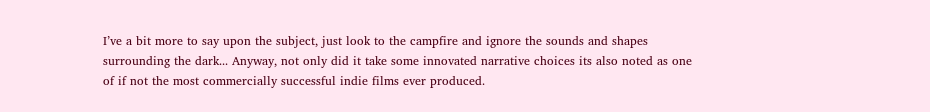I’ve a bit more to say upon the subject, just look to the campfire and ignore the sounds and shapes surrounding the dark... Anyway, not only did it take some innovated narrative choices its also noted as one of if not the most commercially successful indie films ever produced.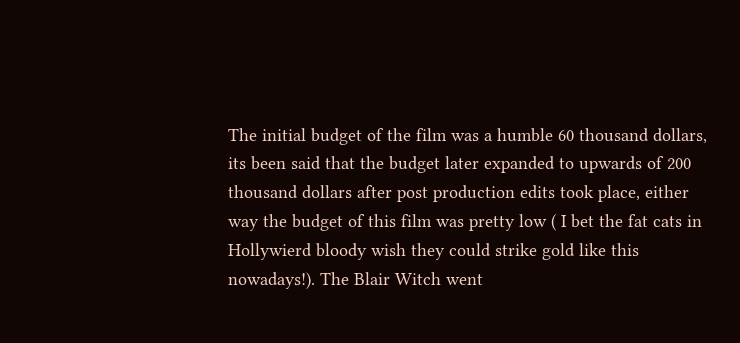The initial budget of the film was a humble 60 thousand dollars, its been said that the budget later expanded to upwards of 200 thousand dollars after post production edits took place, either way the budget of this film was pretty low ( I bet the fat cats in Hollywierd bloody wish they could strike gold like this nowadays!). The Blair Witch went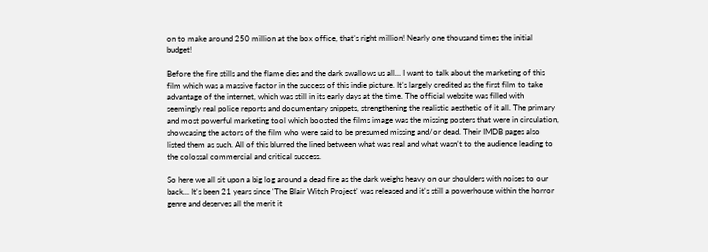on to make around 250 million at the box office, that’s right million! Nearly one thousand times the initial budget!

Before the fire stills and the flame dies and the dark swallows us all… I want to talk about the marketing of this film which was a massive factor in the success of this indie picture. It’s largely credited as the first film to take advantage of the internet, which was still in its early days at the time. The official website was filled with seemingly real police reports and documentary snippets, strengthening the realistic aesthetic of it all. The primary and most powerful marketing tool which boosted the films image was the missing posters that were in circulation, showcasing the actors of the film who were said to be presumed missing and/or dead. Their IMDB pages also listed them as such. All of this blurred the lined between what was real and what wasn’t to the audience leading to the colossal commercial and critical success.

So here we all sit upon a big log around a dead fire as the dark weighs heavy on our shoulders with noises to our back... It's been 21 years since 'The Blair Witch Project' was released and it's still a powerhouse within the horror genre and deserves all the merit it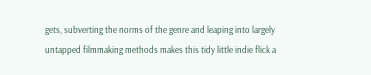gets, subverting the norms of the genre and leaping into largely untapped filmmaking methods makes this tidy little indie flick a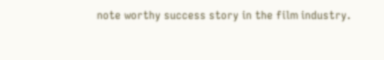note worthy success story in the film industry.